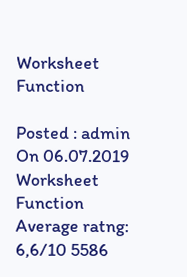Worksheet Function

Posted : admin On 06.07.2019
Worksheet Function Average ratng: 6,6/10 5586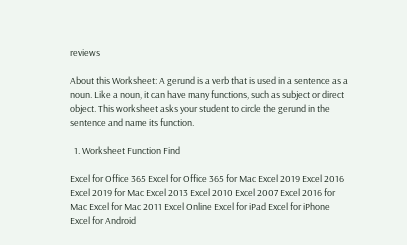reviews

About this Worksheet: A gerund is a verb that is used in a sentence as a noun. Like a noun, it can have many functions, such as subject or direct object. This worksheet asks your student to circle the gerund in the sentence and name its function.

  1. Worksheet Function Find

Excel for Office 365 Excel for Office 365 for Mac Excel 2019 Excel 2016 Excel 2019 for Mac Excel 2013 Excel 2010 Excel 2007 Excel 2016 for Mac Excel for Mac 2011 Excel Online Excel for iPad Excel for iPhone Excel for Android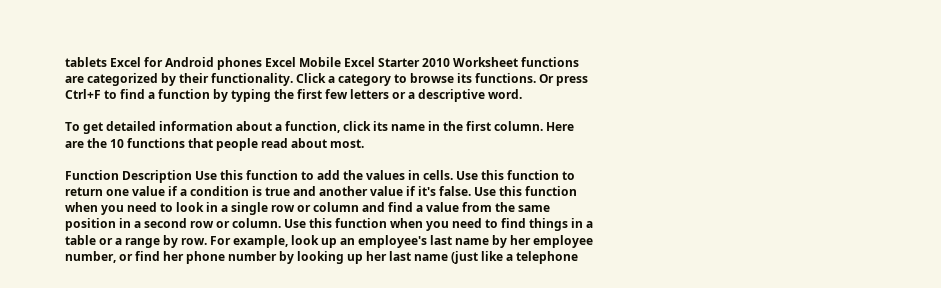tablets Excel for Android phones Excel Mobile Excel Starter 2010 Worksheet functions are categorized by their functionality. Click a category to browse its functions. Or press Ctrl+F to find a function by typing the first few letters or a descriptive word.

To get detailed information about a function, click its name in the first column. Here are the 10 functions that people read about most.

Function Description Use this function to add the values in cells. Use this function to return one value if a condition is true and another value if it's false. Use this function when you need to look in a single row or column and find a value from the same position in a second row or column. Use this function when you need to find things in a table or a range by row. For example, look up an employee's last name by her employee number, or find her phone number by looking up her last name (just like a telephone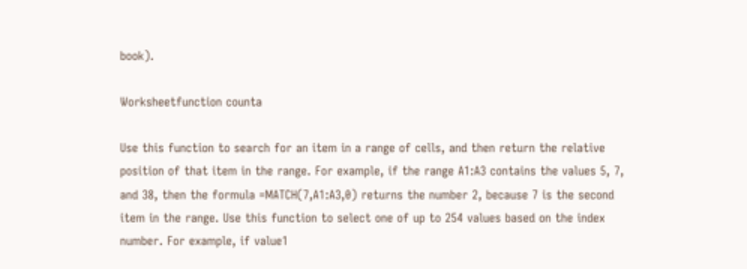book).

Worksheetfunction counta

Use this function to search for an item in a range of cells, and then return the relative position of that item in the range. For example, if the range A1:A3 contains the values 5, 7, and 38, then the formula =MATCH(7,A1:A3,0) returns the number 2, because 7 is the second item in the range. Use this function to select one of up to 254 values based on the index number. For example, if value1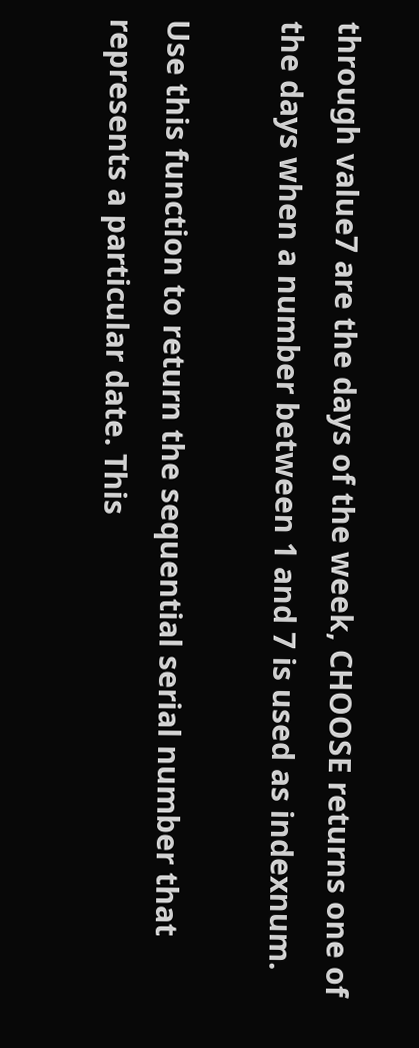through value7 are the days of the week, CHOOSE returns one of the days when a number between 1 and 7 is used as indexnum.

Use this function to return the sequential serial number that represents a particular date. This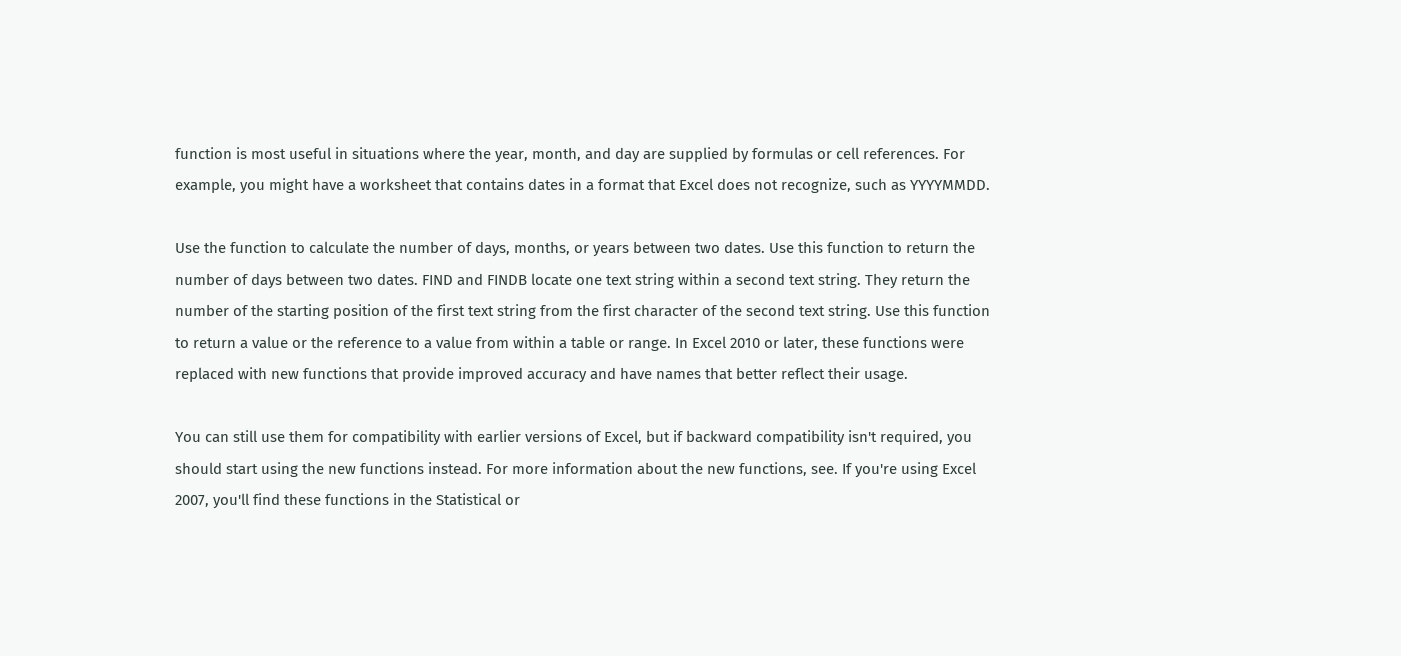function is most useful in situations where the year, month, and day are supplied by formulas or cell references. For example, you might have a worksheet that contains dates in a format that Excel does not recognize, such as YYYYMMDD.

Use the function to calculate the number of days, months, or years between two dates. Use this function to return the number of days between two dates. FIND and FINDB locate one text string within a second text string. They return the number of the starting position of the first text string from the first character of the second text string. Use this function to return a value or the reference to a value from within a table or range. In Excel 2010 or later, these functions were replaced with new functions that provide improved accuracy and have names that better reflect their usage.

You can still use them for compatibility with earlier versions of Excel, but if backward compatibility isn't required, you should start using the new functions instead. For more information about the new functions, see. If you're using Excel 2007, you'll find these functions in the Statistical or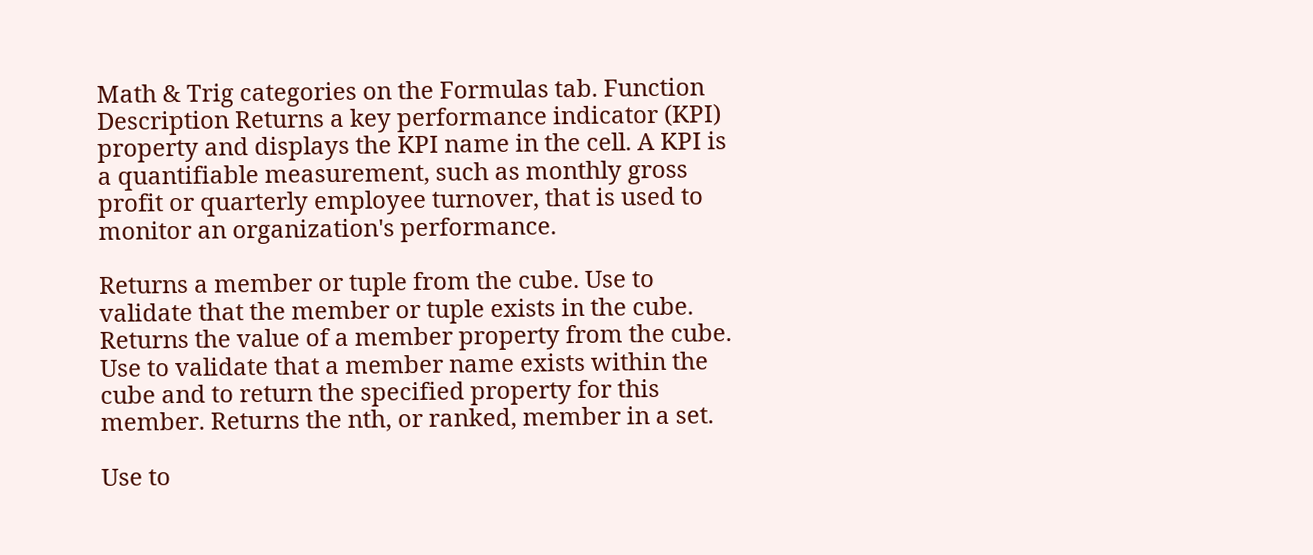Math & Trig categories on the Formulas tab. Function Description Returns a key performance indicator (KPI) property and displays the KPI name in the cell. A KPI is a quantifiable measurement, such as monthly gross profit or quarterly employee turnover, that is used to monitor an organization's performance.

Returns a member or tuple from the cube. Use to validate that the member or tuple exists in the cube. Returns the value of a member property from the cube. Use to validate that a member name exists within the cube and to return the specified property for this member. Returns the nth, or ranked, member in a set.

Use to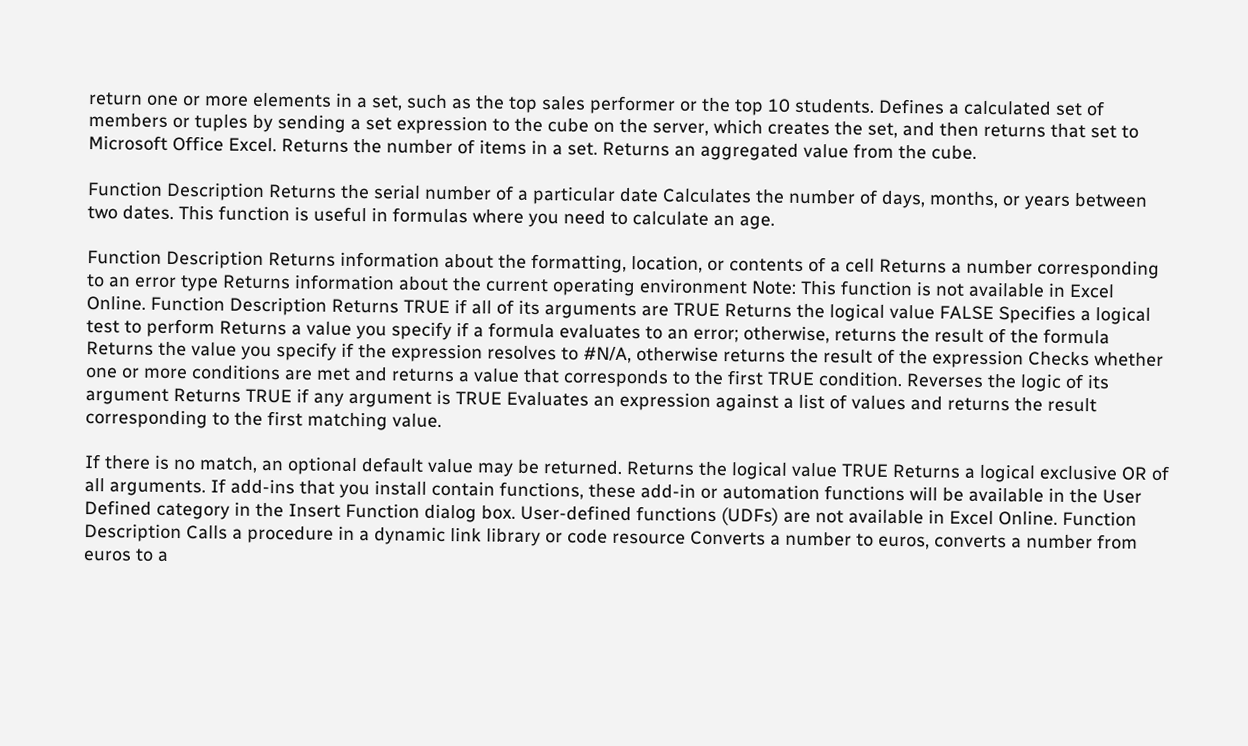return one or more elements in a set, such as the top sales performer or the top 10 students. Defines a calculated set of members or tuples by sending a set expression to the cube on the server, which creates the set, and then returns that set to Microsoft Office Excel. Returns the number of items in a set. Returns an aggregated value from the cube.

Function Description Returns the serial number of a particular date Calculates the number of days, months, or years between two dates. This function is useful in formulas where you need to calculate an age.

Function Description Returns information about the formatting, location, or contents of a cell Returns a number corresponding to an error type Returns information about the current operating environment Note: This function is not available in Excel Online. Function Description Returns TRUE if all of its arguments are TRUE Returns the logical value FALSE Specifies a logical test to perform Returns a value you specify if a formula evaluates to an error; otherwise, returns the result of the formula Returns the value you specify if the expression resolves to #N/A, otherwise returns the result of the expression Checks whether one or more conditions are met and returns a value that corresponds to the first TRUE condition. Reverses the logic of its argument Returns TRUE if any argument is TRUE Evaluates an expression against a list of values and returns the result corresponding to the first matching value.

If there is no match, an optional default value may be returned. Returns the logical value TRUE Returns a logical exclusive OR of all arguments. If add-ins that you install contain functions, these add-in or automation functions will be available in the User Defined category in the Insert Function dialog box. User-defined functions (UDFs) are not available in Excel Online. Function Description Calls a procedure in a dynamic link library or code resource Converts a number to euros, converts a number from euros to a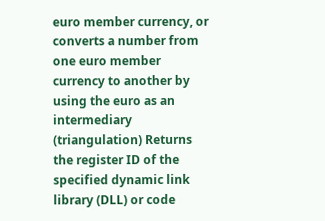euro member currency, or converts a number from one euro member currency to another by using the euro as an intermediary (triangulation) Returns the register ID of the specified dynamic link library (DLL) or code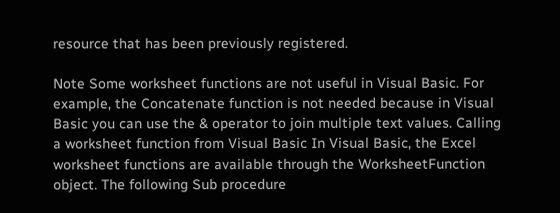resource that has been previously registered.

Note Some worksheet functions are not useful in Visual Basic. For example, the Concatenate function is not needed because in Visual Basic you can use the & operator to join multiple text values. Calling a worksheet function from Visual Basic In Visual Basic, the Excel worksheet functions are available through the WorksheetFunction object. The following Sub procedure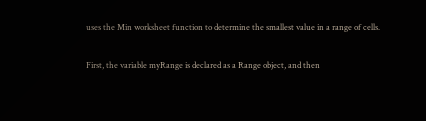uses the Min worksheet function to determine the smallest value in a range of cells.

First, the variable myRange is declared as a Range object, and then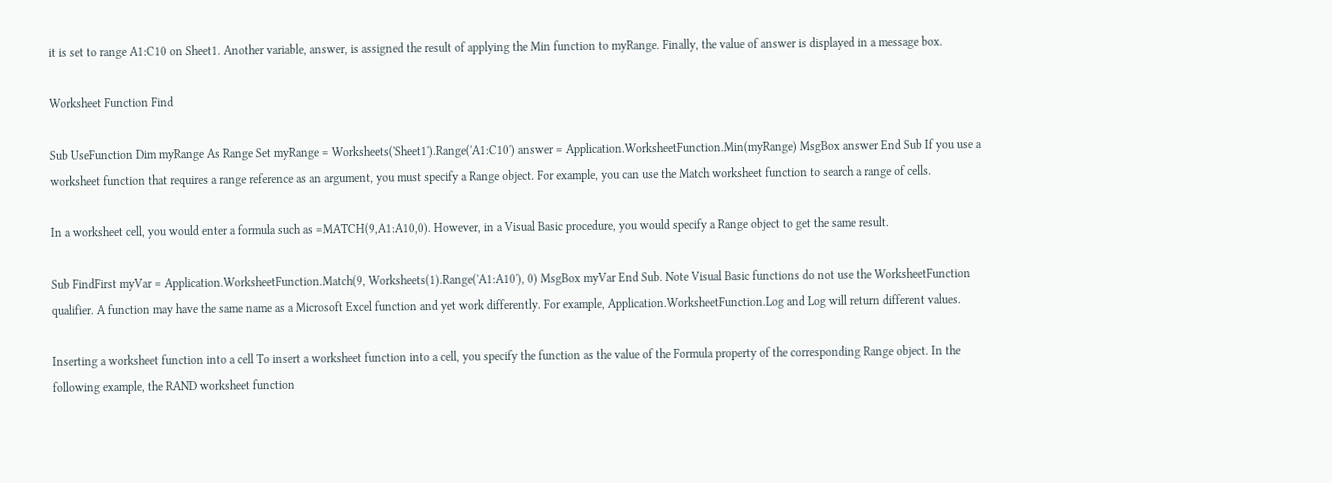it is set to range A1:C10 on Sheet1. Another variable, answer, is assigned the result of applying the Min function to myRange. Finally, the value of answer is displayed in a message box.

Worksheet Function Find

Sub UseFunction Dim myRange As Range Set myRange = Worksheets('Sheet1').Range('A1:C10') answer = Application.WorksheetFunction.Min(myRange) MsgBox answer End Sub If you use a worksheet function that requires a range reference as an argument, you must specify a Range object. For example, you can use the Match worksheet function to search a range of cells.

In a worksheet cell, you would enter a formula such as =MATCH(9,A1:A10,0). However, in a Visual Basic procedure, you would specify a Range object to get the same result.

Sub FindFirst myVar = Application.WorksheetFunction.Match(9, Worksheets(1).Range('A1:A10'), 0) MsgBox myVar End Sub. Note Visual Basic functions do not use the WorksheetFunction qualifier. A function may have the same name as a Microsoft Excel function and yet work differently. For example, Application.WorksheetFunction.Log and Log will return different values.

Inserting a worksheet function into a cell To insert a worksheet function into a cell, you specify the function as the value of the Formula property of the corresponding Range object. In the following example, the RAND worksheet function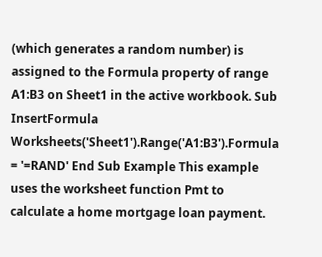(which generates a random number) is assigned to the Formula property of range A1:B3 on Sheet1 in the active workbook. Sub InsertFormula Worksheets('Sheet1').Range('A1:B3').Formula = '=RAND' End Sub Example This example uses the worksheet function Pmt to calculate a home mortgage loan payment.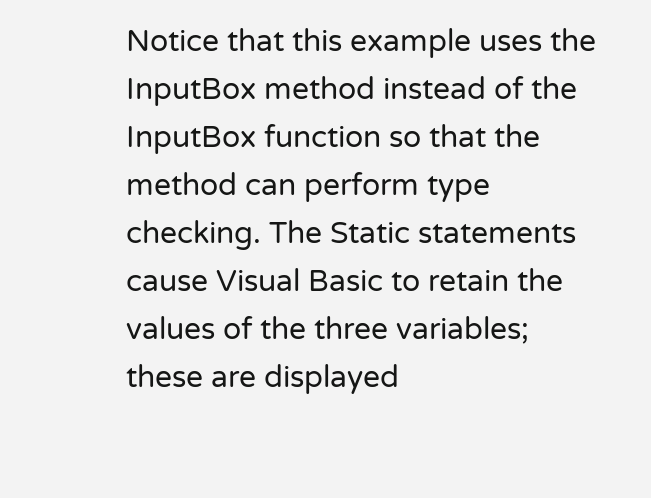Notice that this example uses the InputBox method instead of the InputBox function so that the method can perform type checking. The Static statements cause Visual Basic to retain the values of the three variables; these are displayed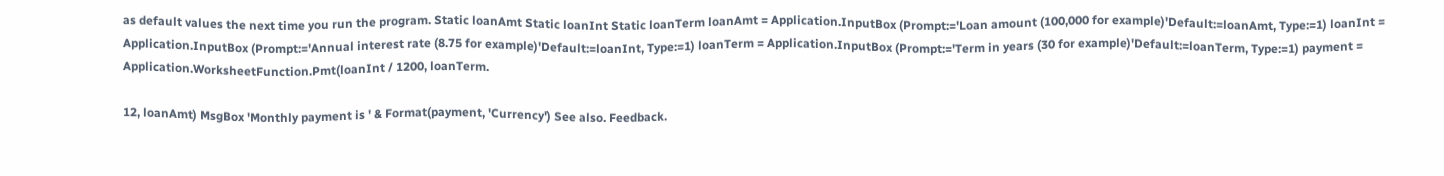as default values the next time you run the program. Static loanAmt Static loanInt Static loanTerm loanAmt = Application.InputBox (Prompt:='Loan amount (100,000 for example)'Default:=loanAmt, Type:=1) loanInt = Application.InputBox (Prompt:='Annual interest rate (8.75 for example)'Default:=loanInt, Type:=1) loanTerm = Application.InputBox (Prompt:='Term in years (30 for example)'Default:=loanTerm, Type:=1) payment = Application.WorksheetFunction.Pmt(loanInt / 1200, loanTerm.

12, loanAmt) MsgBox 'Monthly payment is ' & Format(payment, 'Currency') See also. Feedback.